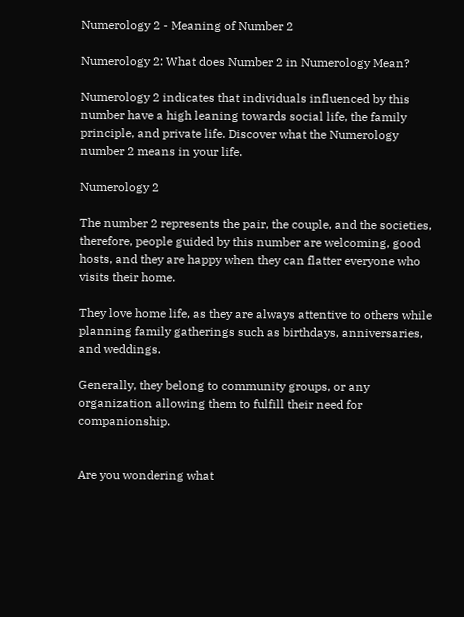Numerology 2 - Meaning of Number 2

Numerology 2: What does Number 2 in Numerology Mean?

Numerology 2 indicates that individuals influenced by this number have a high leaning towards social life, the family principle, and private life. Discover what the Numerology number 2 means in your life.

Numerology 2

The number 2 represents the pair, the couple, and the societies, therefore, people guided by this number are welcoming, good hosts, and they are happy when they can flatter everyone who visits their home.

They love home life, as they are always attentive to others while planning family gatherings such as birthdays, anniversaries, and weddings.

Generally, they belong to community groups, or any organization allowing them to fulfill their need for companionship.


Are you wondering what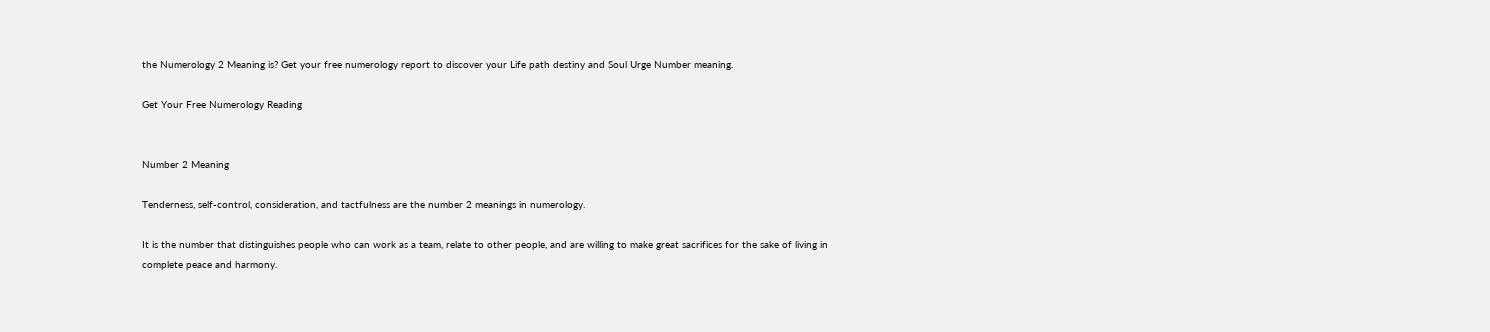the Numerology 2 Meaning is? Get your free numerology report to discover your Life path destiny and Soul Urge Number meaning.

Get Your Free Numerology Reading


Number 2 Meaning

Tenderness, self-control, consideration, and tactfulness are the number 2 meanings in numerology.

It is the number that distinguishes people who can work as a team, relate to other people, and are willing to make great sacrifices for the sake of living in complete peace and harmony.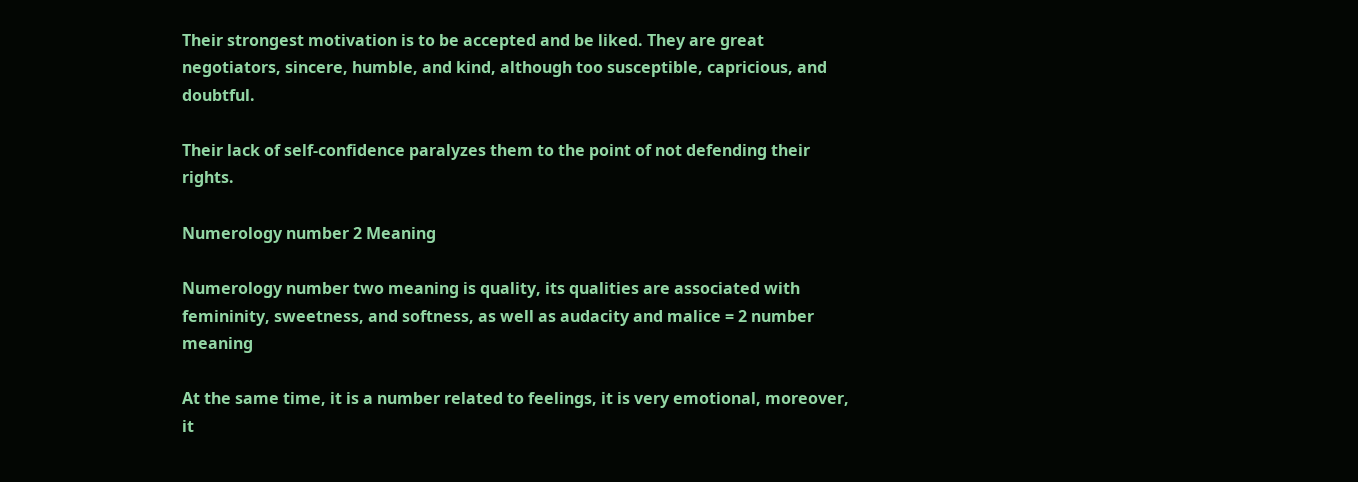Their strongest motivation is to be accepted and be liked. They are great negotiators, sincere, humble, and kind, although too susceptible, capricious, and doubtful.

Their lack of self-confidence paralyzes them to the point of not defending their rights.

Numerology number 2 Meaning

Numerology number two meaning is quality, its qualities are associated with femininity, sweetness, and softness, as well as audacity and malice = 2 number meaning

At the same time, it is a number related to feelings, it is very emotional, moreover, it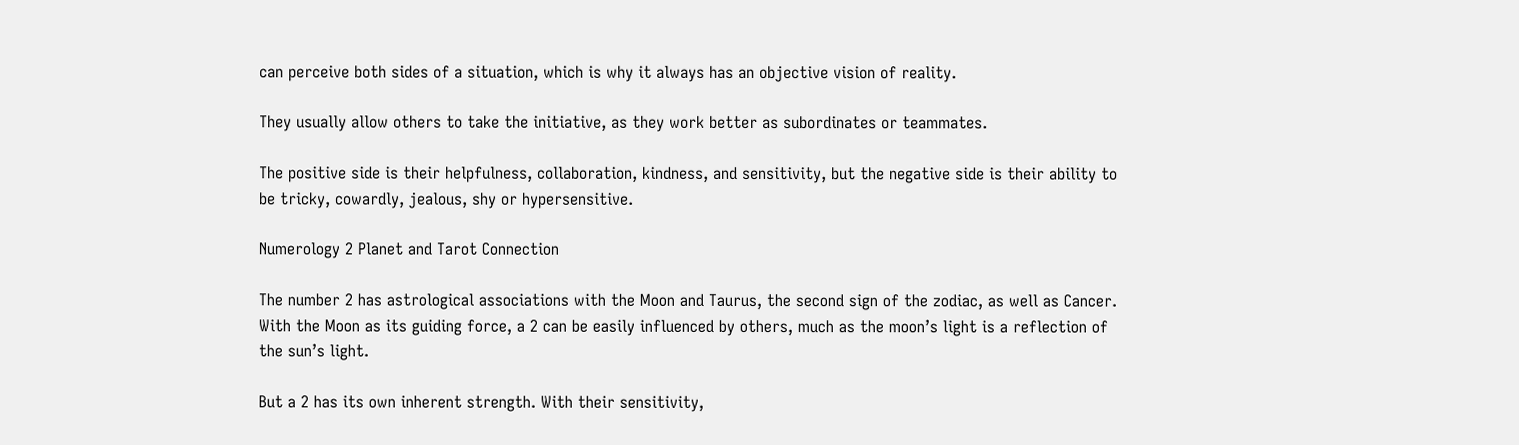can perceive both sides of a situation, which is why it always has an objective vision of reality.

They usually allow others to take the initiative, as they work better as subordinates or teammates.

The positive side is their helpfulness, collaboration, kindness, and sensitivity, but the negative side is their ability to be tricky, cowardly, jealous, shy or hypersensitive.

Numerology 2 Planet and Tarot Connection

The number 2 has astrological associations with the Moon and Taurus, the second sign of the zodiac, as well as Cancer. With the Moon as its guiding force, a 2 can be easily influenced by others, much as the moon’s light is a reflection of the sun’s light.

But a 2 has its own inherent strength. With their sensitivity,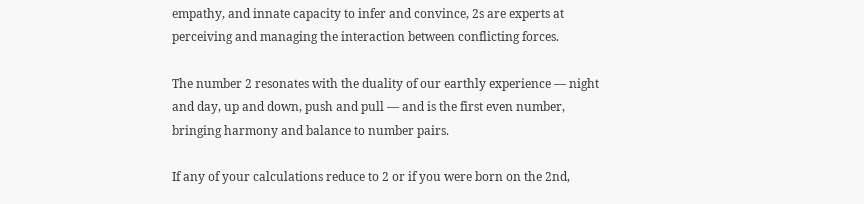empathy, and innate capacity to infer and convince, 2s are experts at perceiving and managing the interaction between conflicting forces.

The number 2 resonates with the duality of our earthly experience — night and day, up and down, push and pull — and is the first even number, bringing harmony and balance to number pairs.

If any of your calculations reduce to 2 or if you were born on the 2nd,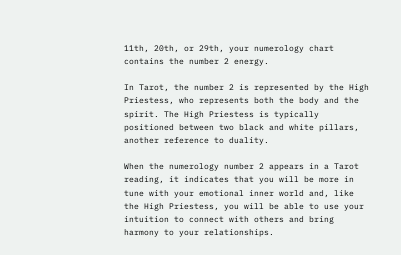11th, 20th, or 29th, your numerology chart contains the number 2 energy.

In Tarot, the number 2 is represented by the High Priestess, who represents both the body and the spirit. The High Priestess is typically positioned between two black and white pillars, another reference to duality.

When the numerology number 2 appears in a Tarot reading, it indicates that you will be more in tune with your emotional inner world and, like the High Priestess, you will be able to use your intuition to connect with others and bring harmony to your relationships.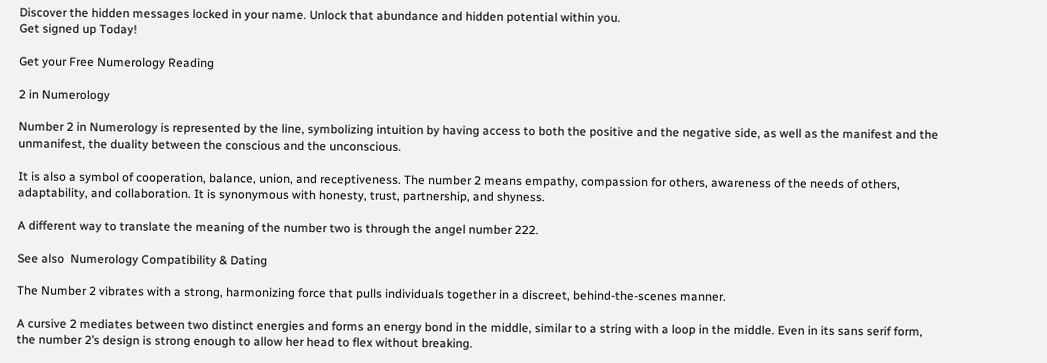Discover the hidden messages locked in your name. Unlock that abundance and hidden potential within you.
Get signed up Today!

Get your Free Numerology Reading

2 in Numerology

Number 2 in Numerology is represented by the line, symbolizing intuition by having access to both the positive and the negative side, as well as the manifest and the unmanifest, the duality between the conscious and the unconscious.

It is also a symbol of cooperation, balance, union, and receptiveness. The number 2 means empathy, compassion for others, awareness of the needs of others, adaptability, and collaboration. It is synonymous with honesty, trust, partnership, and shyness.

A different way to translate the meaning of the number two is through the angel number 222.

See also  Numerology Compatibility & Dating

The Number 2 vibrates with a strong, harmonizing force that pulls individuals together in a discreet, behind-the-scenes manner.

A cursive 2 mediates between two distinct energies and forms an energy bond in the middle, similar to a string with a loop in the middle. Even in its sans serif form, the number 2’s design is strong enough to allow her head to flex without breaking.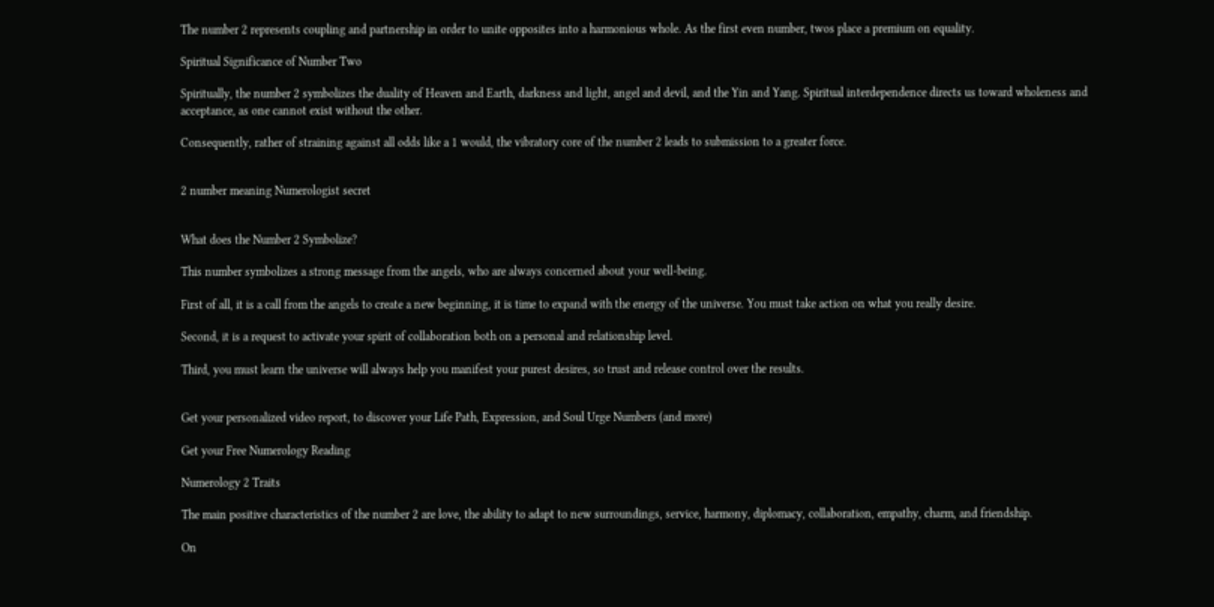The number 2 represents coupling and partnership in order to unite opposites into a harmonious whole. As the first even number, twos place a premium on equality.

Spiritual Significance of Number Two

Spiritually, the number 2 symbolizes the duality of Heaven and Earth, darkness and light, angel and devil, and the Yin and Yang. Spiritual interdependence directs us toward wholeness and acceptance, as one cannot exist without the other.

Consequently, rather of straining against all odds like a 1 would, the vibratory core of the number 2 leads to submission to a greater force.


2 number meaning Numerologist secret


What does the Number 2 Symbolize?

This number symbolizes a strong message from the angels, who are always concerned about your well-being.

First of all, it is a call from the angels to create a new beginning, it is time to expand with the energy of the universe. You must take action on what you really desire.

Second, it is a request to activate your spirit of collaboration both on a personal and relationship level.

Third, you must learn the universe will always help you manifest your purest desires, so trust and release control over the results.


Get your personalized video report, to discover your Life Path, Expression, and Soul Urge Numbers (and more)

Get your Free Numerology Reading

Numerology 2 Traits

The main positive characteristics of the number 2 are love, the ability to adapt to new surroundings, service, harmony, diplomacy, collaboration, empathy, charm, and friendship.

On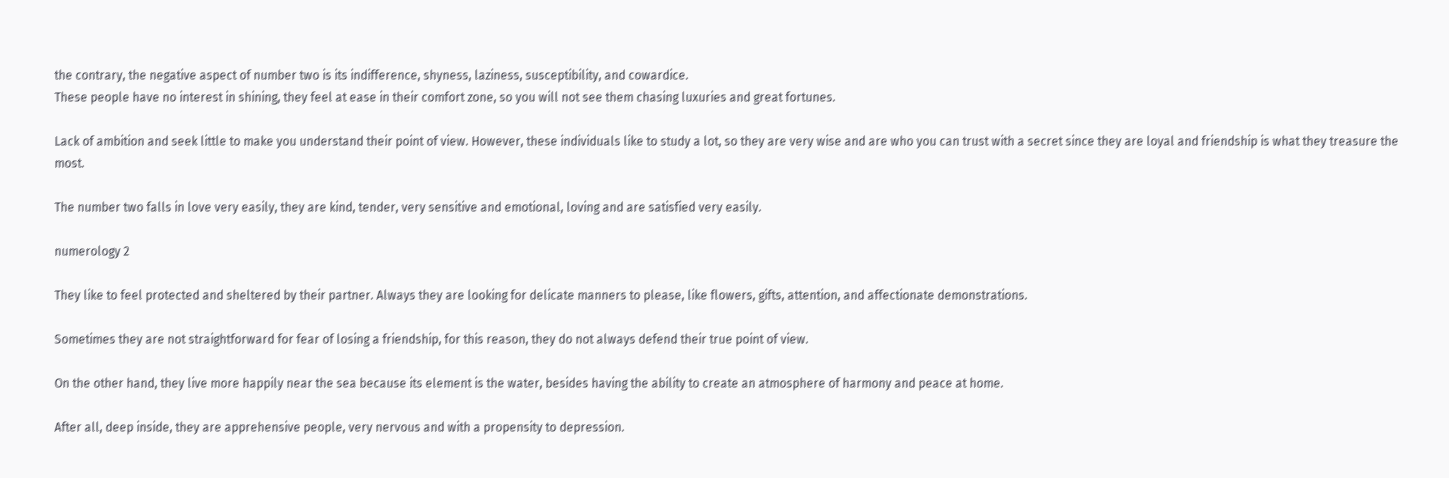the contrary, the negative aspect of number two is its indifference, shyness, laziness, susceptibility, and cowardice.
These people have no interest in shining, they feel at ease in their comfort zone, so you will not see them chasing luxuries and great fortunes.

Lack of ambition and seek little to make you understand their point of view. However, these individuals like to study a lot, so they are very wise and are who you can trust with a secret since they are loyal and friendship is what they treasure the most.

The number two falls in love very easily, they are kind, tender, very sensitive and emotional, loving and are satisfied very easily.

numerology 2

They like to feel protected and sheltered by their partner. Always they are looking for delicate manners to please, like flowers, gifts, attention, and affectionate demonstrations.

Sometimes they are not straightforward for fear of losing a friendship, for this reason, they do not always defend their true point of view.

On the other hand, they live more happily near the sea because its element is the water, besides having the ability to create an atmosphere of harmony and peace at home.

After all, deep inside, they are apprehensive people, very nervous and with a propensity to depression.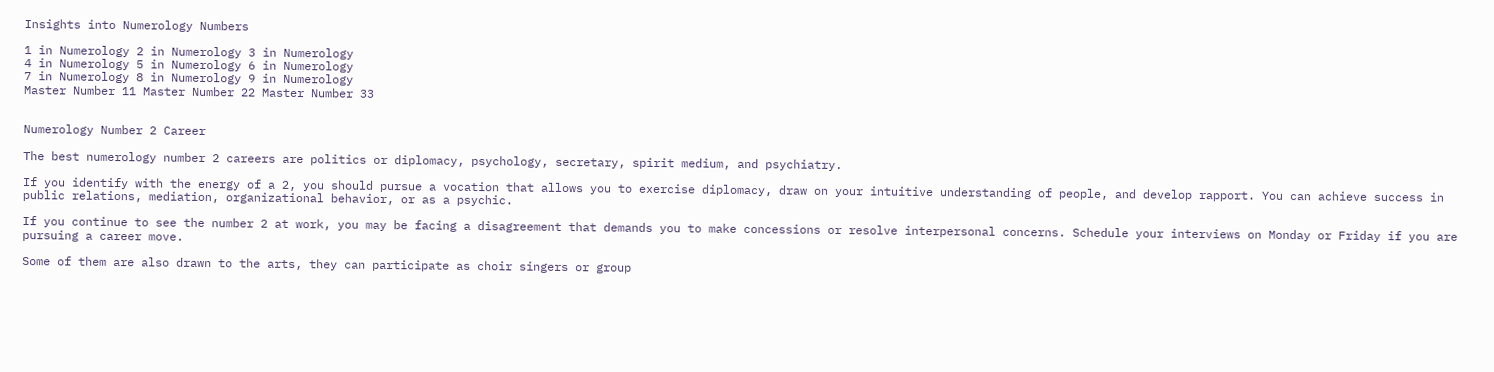Insights into Numerology Numbers

1 in Numerology 2 in Numerology 3 in Numerology
4 in Numerology 5 in Numerology 6 in Numerology
7 in Numerology 8 in Numerology 9 in Numerology
Master Number 11 Master Number 22 Master Number 33


Numerology Number 2 Career

The best numerology number 2 careers are politics or diplomacy, psychology, secretary, spirit medium, and psychiatry.

If you identify with the energy of a 2, you should pursue a vocation that allows you to exercise diplomacy, draw on your intuitive understanding of people, and develop rapport. You can achieve success in public relations, mediation, organizational behavior, or as a psychic.

If you continue to see the number 2 at work, you may be facing a disagreement that demands you to make concessions or resolve interpersonal concerns. Schedule your interviews on Monday or Friday if you are pursuing a career move.

Some of them are also drawn to the arts, they can participate as choir singers or group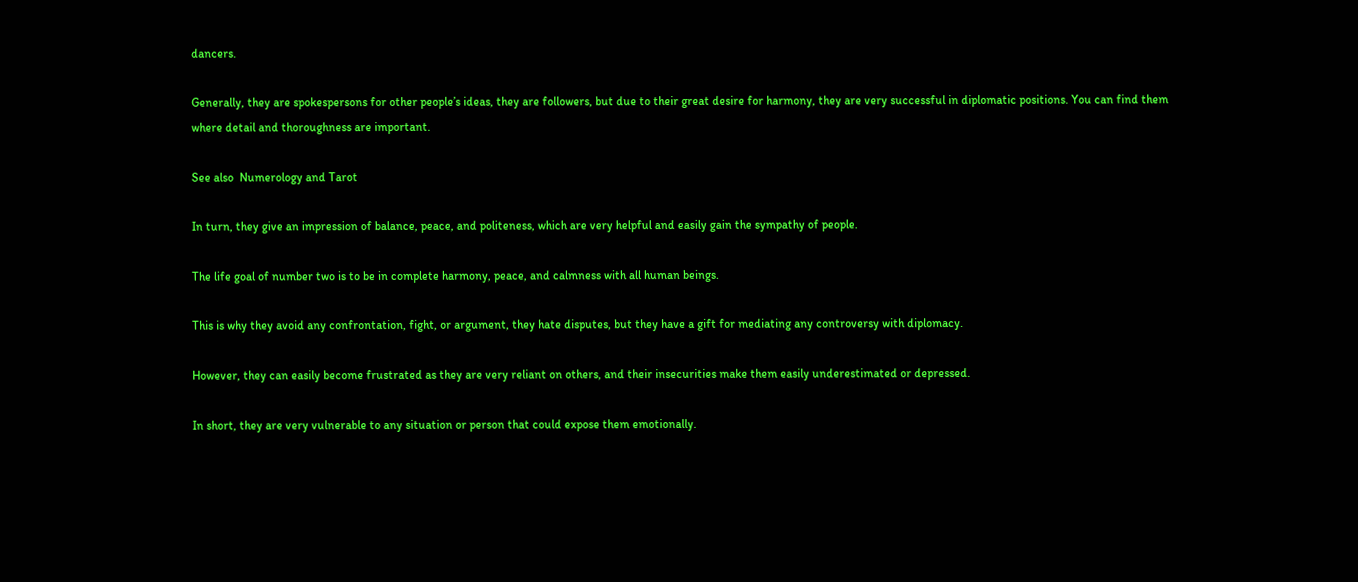dancers.

Generally, they are spokespersons for other people’s ideas, they are followers, but due to their great desire for harmony, they are very successful in diplomatic positions. You can find them where detail and thoroughness are important.

See also  Numerology and Tarot

In turn, they give an impression of balance, peace, and politeness, which are very helpful and easily gain the sympathy of people.

The life goal of number two is to be in complete harmony, peace, and calmness with all human beings.

This is why they avoid any confrontation, fight, or argument, they hate disputes, but they have a gift for mediating any controversy with diplomacy.

However, they can easily become frustrated as they are very reliant on others, and their insecurities make them easily underestimated or depressed.

In short, they are very vulnerable to any situation or person that could expose them emotionally.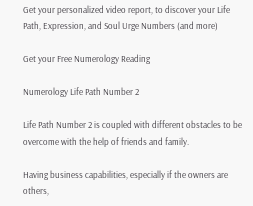Get your personalized video report, to discover your Life Path, Expression, and Soul Urge Numbers (and more)

Get your Free Numerology Reading

Numerology Life Path Number 2

Life Path Number 2 is coupled with different obstacles to be overcome with the help of friends and family.

Having business capabilities, especially if the owners are others,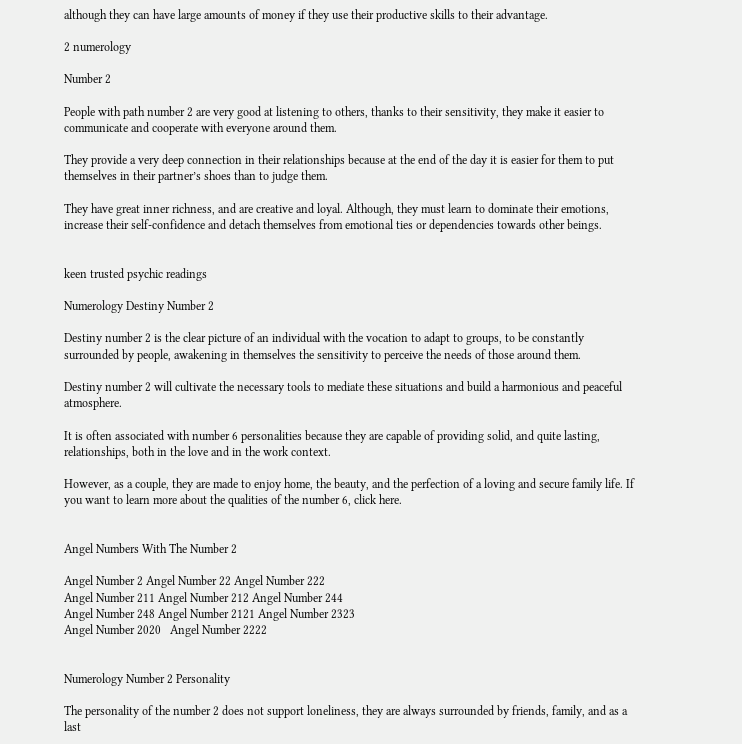although they can have large amounts of money if they use their productive skills to their advantage.

2 numerology

Number 2

People with path number 2 are very good at listening to others, thanks to their sensitivity, they make it easier to communicate and cooperate with everyone around them.

They provide a very deep connection in their relationships because at the end of the day it is easier for them to put themselves in their partner’s shoes than to judge them.

They have great inner richness, and are creative and loyal. Although, they must learn to dominate their emotions, increase their self-confidence and detach themselves from emotional ties or dependencies towards other beings.


keen trusted psychic readings

Numerology Destiny Number 2

Destiny number 2 is the clear picture of an individual with the vocation to adapt to groups, to be constantly surrounded by people, awakening in themselves the sensitivity to perceive the needs of those around them.

Destiny number 2 will cultivate the necessary tools to mediate these situations and build a harmonious and peaceful atmosphere.

It is often associated with number 6 personalities because they are capable of providing solid, and quite lasting, relationships, both in the love and in the work context.

However, as a couple, they are made to enjoy home, the beauty, and the perfection of a loving and secure family life. If you want to learn more about the qualities of the number 6, click here.


Angel Numbers With The Number 2

Angel Number 2 Angel Number 22 Angel Number 222
Angel Number 211 Angel Number 212 Angel Number 244
Angel Number 248 Angel Number 2121 Angel Number 2323
Angel Number 2020   Angel Number 2222


Numerology Number 2 Personality

The personality of the number 2 does not support loneliness, they are always surrounded by friends, family, and as a last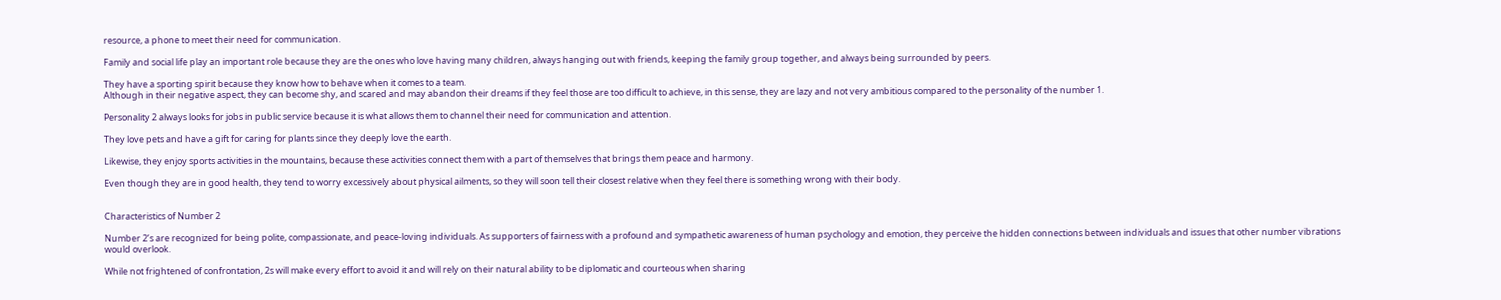resource, a phone to meet their need for communication.

Family and social life play an important role because they are the ones who love having many children, always hanging out with friends, keeping the family group together, and always being surrounded by peers.

They have a sporting spirit because they know how to behave when it comes to a team.
Although in their negative aspect, they can become shy, and scared and may abandon their dreams if they feel those are too difficult to achieve, in this sense, they are lazy and not very ambitious compared to the personality of the number 1.

Personality 2 always looks for jobs in public service because it is what allows them to channel their need for communication and attention.

They love pets and have a gift for caring for plants since they deeply love the earth.

Likewise, they enjoy sports activities in the mountains, because these activities connect them with a part of themselves that brings them peace and harmony.

Even though they are in good health, they tend to worry excessively about physical ailments, so they will soon tell their closest relative when they feel there is something wrong with their body.


Characteristics of Number 2

Number 2’s are recognized for being polite, compassionate, and peace-loving individuals. As supporters of fairness with a profound and sympathetic awareness of human psychology and emotion, they perceive the hidden connections between individuals and issues that other number vibrations would overlook.

While not frightened of confrontation, 2s will make every effort to avoid it and will rely on their natural ability to be diplomatic and courteous when sharing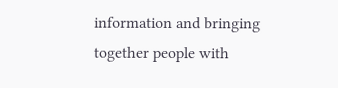information and bringing together people with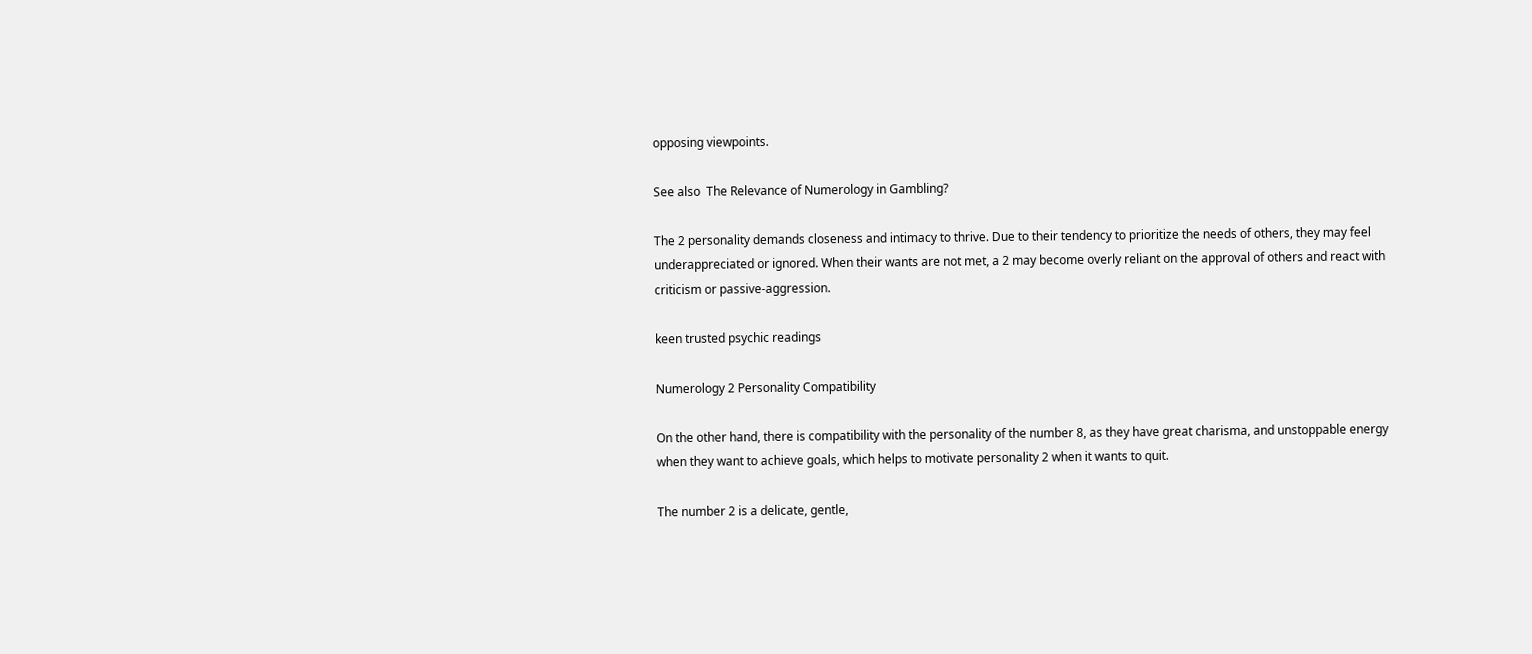opposing viewpoints.

See also  The Relevance of Numerology in Gambling?

The 2 personality demands closeness and intimacy to thrive. Due to their tendency to prioritize the needs of others, they may feel underappreciated or ignored. When their wants are not met, a 2 may become overly reliant on the approval of others and react with criticism or passive-aggression.

keen trusted psychic readings

Numerology 2 Personality Compatibility

On the other hand, there is compatibility with the personality of the number 8, as they have great charisma, and unstoppable energy when they want to achieve goals, which helps to motivate personality 2 when it wants to quit.

The number 2 is a delicate, gentle,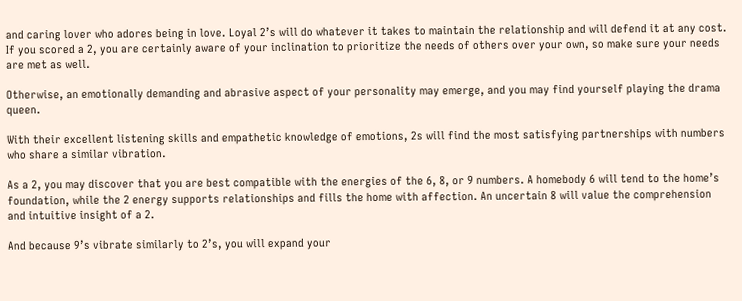and caring lover who adores being in love. Loyal 2’s will do whatever it takes to maintain the relationship and will defend it at any cost. If you scored a 2, you are certainly aware of your inclination to prioritize the needs of others over your own, so make sure your needs are met as well.

Otherwise, an emotionally demanding and abrasive aspect of your personality may emerge, and you may find yourself playing the drama queen.

With their excellent listening skills and empathetic knowledge of emotions, 2s will find the most satisfying partnerships with numbers who share a similar vibration.

As a 2, you may discover that you are best compatible with the energies of the 6, 8, or 9 numbers. A homebody 6 will tend to the home’s foundation, while the 2 energy supports relationships and fills the home with affection. An uncertain 8 will value the comprehension and intuitive insight of a 2.

And because 9’s vibrate similarly to 2’s, you will expand your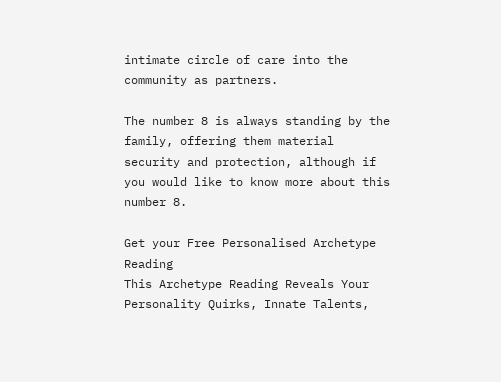intimate circle of care into the community as partners.

The number 8 is always standing by the family, offering them material security and protection, although if you would like to know more about this number 8.

Get your Free Personalised Archetype Reading
This Archetype Reading Reveals Your Personality Quirks, Innate Talents,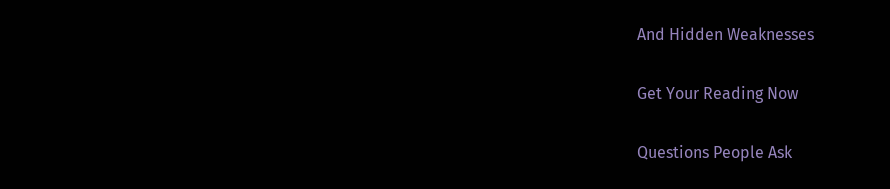And Hidden Weaknesses

Get Your Reading Now

Questions People Ask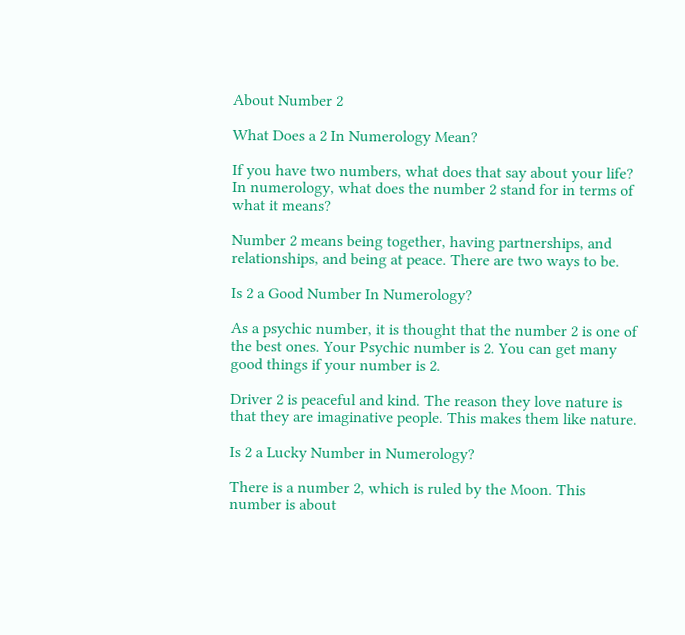About Number 2

What Does a 2 In Numerology Mean?

If you have two numbers, what does that say about your life?
In numerology, what does the number 2 stand for in terms of what it means?

Number 2 means being together, having partnerships, and relationships, and being at peace. There are two ways to be.

Is 2 a Good Number In Numerology?

As a psychic number, it is thought that the number 2 is one of the best ones. Your Psychic number is 2. You can get many good things if your number is 2.

Driver 2 is peaceful and kind. The reason they love nature is that they are imaginative people. This makes them like nature.

Is 2 a Lucky Number in Numerology?

There is a number 2, which is ruled by the Moon. This number is about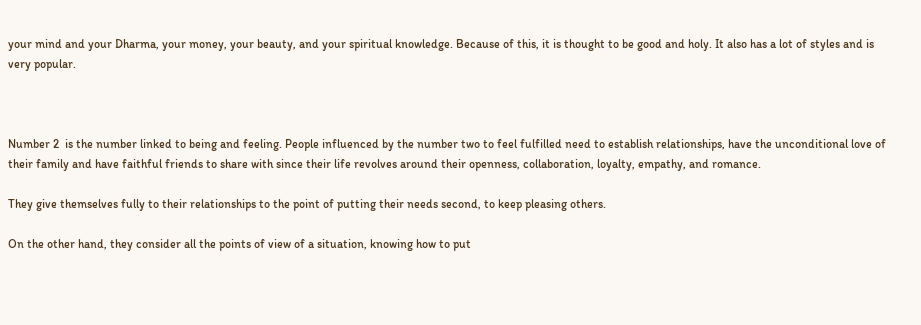your mind and your Dharma, your money, your beauty, and your spiritual knowledge. Because of this, it is thought to be good and holy. It also has a lot of styles and is very popular.



Number 2  is the number linked to being and feeling. People influenced by the number two to feel fulfilled need to establish relationships, have the unconditional love of their family and have faithful friends to share with since their life revolves around their openness, collaboration, loyalty, empathy, and romance.

They give themselves fully to their relationships to the point of putting their needs second, to keep pleasing others.

On the other hand, they consider all the points of view of a situation, knowing how to put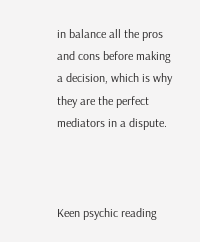in balance all the pros and cons before making a decision, which is why they are the perfect mediators in a dispute.



Keen psychic reading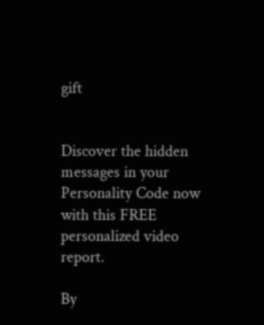gift


Discover the hidden messages in your Personality Code now with this FREE personalized video report.

By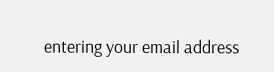entering your email address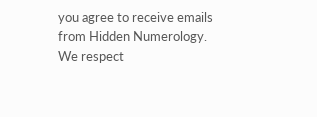you agree to receive emails from Hidden Numerology. We respect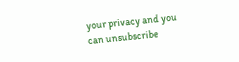your privacy and you can unsubscribe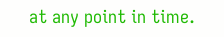at any point in time.